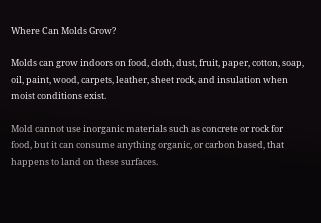Where Can Molds Grow?

Molds can grow indoors on food, cloth, dust, fruit, paper, cotton, soap, oil, paint, wood, carpets, leather, sheet rock, and insulation when moist conditions exist.

Mold cannot use inorganic materials such as concrete or rock for food, but it can consume anything organic, or carbon based, that happens to land on these surfaces.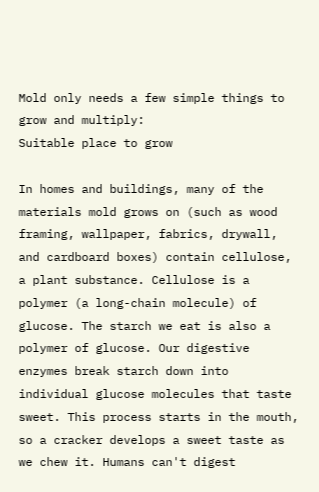Mold only needs a few simple things to grow and multiply:
Suitable place to grow

In homes and buildings, many of the materials mold grows on (such as wood framing, wallpaper, fabrics, drywall, and cardboard boxes) contain cellulose, a plant substance. Cellulose is a polymer (a long-chain molecule) of glucose. The starch we eat is also a polymer of glucose. Our digestive enzymes break starch down into individual glucose molecules that taste sweet. This process starts in the mouth, so a cracker develops a sweet taste as we chew it. Humans can't digest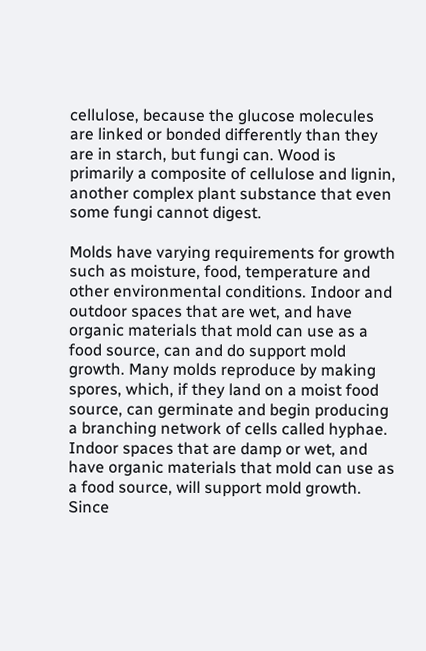cellulose, because the glucose molecules are linked or bonded differently than they are in starch, but fungi can. Wood is primarily a composite of cellulose and lignin, another complex plant substance that even some fungi cannot digest.

Molds have varying requirements for growth such as moisture, food, temperature and other environmental conditions. Indoor and outdoor spaces that are wet, and have organic materials that mold can use as a food source, can and do support mold growth. Many molds reproduce by making spores, which, if they land on a moist food source, can germinate and begin producing a branching network of cells called hyphae.  Indoor spaces that are damp or wet, and have organic materials that mold can use as a food source, will support mold growth. Since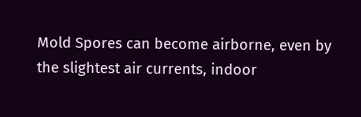Mold Spores can become airborne, even by the slightest air currents, indoor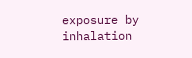exposure by inhalation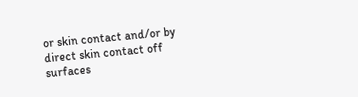or skin contact and/or by direct skin contact off surfaces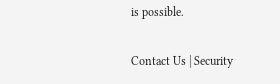is possible.

Contact Us | Security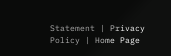Statement | Privacy Policy | Home Page